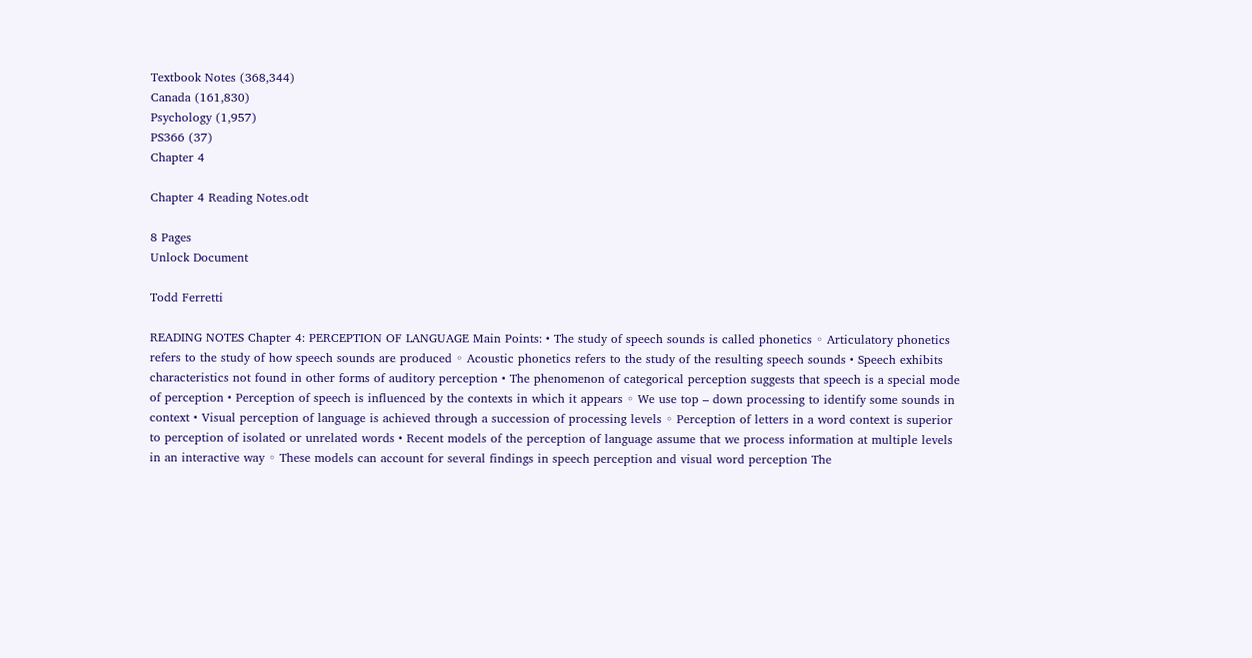Textbook Notes (368,344)
Canada (161,830)
Psychology (1,957)
PS366 (37)
Chapter 4

Chapter 4 Reading Notes.odt

8 Pages
Unlock Document

Todd Ferretti

READING NOTES Chapter 4: PERCEPTION OF LANGUAGE Main Points: • The study of speech sounds is called phonetics ◦ Articulatory phonetics refers to the study of how speech sounds are produced ◦ Acoustic phonetics refers to the study of the resulting speech sounds • Speech exhibits characteristics not found in other forms of auditory perception • The phenomenon of categorical perception suggests that speech is a special mode of perception • Perception of speech is influenced by the contexts in which it appears ◦ We use top – down processing to identify some sounds in context • Visual perception of language is achieved through a succession of processing levels ◦ Perception of letters in a word context is superior to perception of isolated or unrelated words • Recent models of the perception of language assume that we process information at multiple levels in an interactive way ◦ These models can account for several findings in speech perception and visual word perception The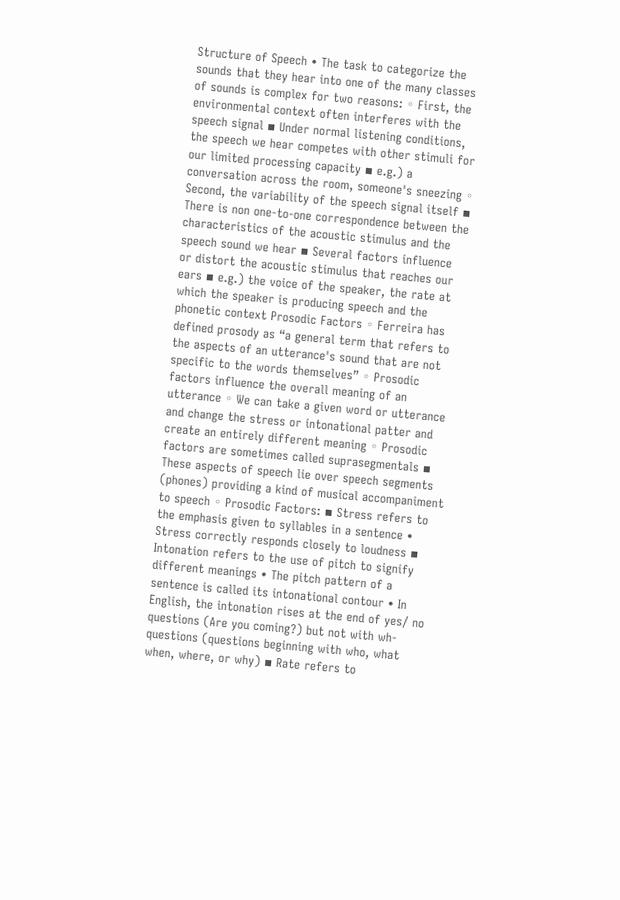Structure of Speech • The task to categorize the sounds that they hear into one of the many classes of sounds is complex for two reasons: ◦ First, the environmental context often interferes with the speech signal ▪ Under normal listening conditions, the speech we hear competes with other stimuli for our limited processing capacity ▪ e.g.) a conversation across the room, someone's sneezing ◦ Second, the variability of the speech signal itself ▪ There is non one-to-one correspondence between the characteristics of the acoustic stimulus and the speech sound we hear ▪ Several factors influence or distort the acoustic stimulus that reaches our ears ▪ e.g.) the voice of the speaker, the rate at which the speaker is producing speech and the phonetic context Prosodic Factors ◦ Ferreira has defined prosody as “a general term that refers to the aspects of an utterance's sound that are not specific to the words themselves” ◦ Prosodic factors influence the overall meaning of an utterance ◦ We can take a given word or utterance and change the stress or intonational patter and create an entirely different meaning ◦ Prosodic factors are sometimes called suprasegmentals ▪ These aspects of speech lie over speech segments (phones) providing a kind of musical accompaniment to speech ◦ Prosodic Factors: ▪ Stress refers to the emphasis given to syllables in a sentence • Stress correctly responds closely to loudness ▪ Intonation refers to the use of pitch to signify different meanings • The pitch pattern of a sentence is called its intonational contour • In English, the intonation rises at the end of yes/ no questions (Are you coming?) but not with wh- questions (questions beginning with who, what when, where, or why) ▪ Rate refers to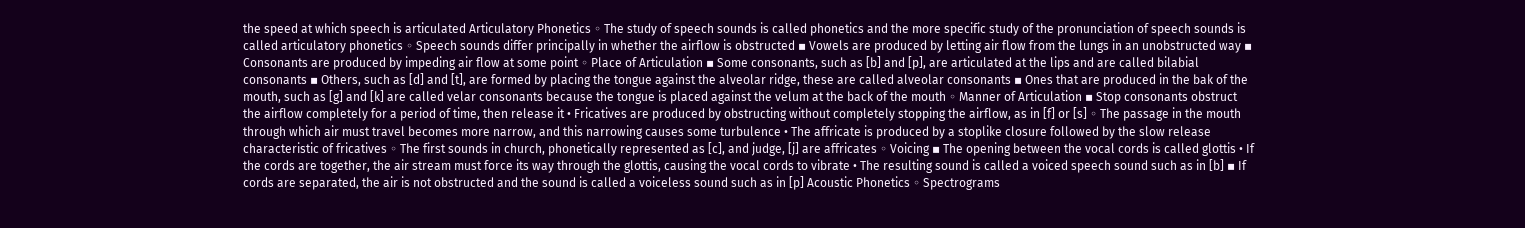the speed at which speech is articulated Articulatory Phonetics ◦ The study of speech sounds is called phonetics and the more specific study of the pronunciation of speech sounds is called articulatory phonetics ◦ Speech sounds differ principally in whether the airflow is obstructed ▪ Vowels are produced by letting air flow from the lungs in an unobstructed way ▪ Consonants are produced by impeding air flow at some point ◦ Place of Articulation ▪ Some consonants, such as [b] and [p], are articulated at the lips and are called bilabial consonants ▪ Others, such as [d] and [t], are formed by placing the tongue against the alveolar ridge, these are called alveolar consonants ▪ Ones that are produced in the bak of the mouth, such as [g] and [k] are called velar consonants because the tongue is placed against the velum at the back of the mouth ◦ Manner of Articulation ▪ Stop consonants obstruct the airflow completely for a period of time, then release it • Fricatives are produced by obstructing without completely stopping the airflow, as in [f] or [s] ◦ The passage in the mouth through which air must travel becomes more narrow, and this narrowing causes some turbulence • The affricate is produced by a stoplike closure followed by the slow release characteristic of fricatives ◦ The first sounds in church, phonetically represented as [c], and judge, [j] are affricates ◦ Voicing ▪ The opening between the vocal cords is called glottis • If the cords are together, the air stream must force its way through the glottis, causing the vocal cords to vibrate • The resulting sound is called a voiced speech sound such as in [b] ▪ If cords are separated, the air is not obstructed and the sound is called a voiceless sound such as in [p] Acoustic Phonetics ◦ Spectrograms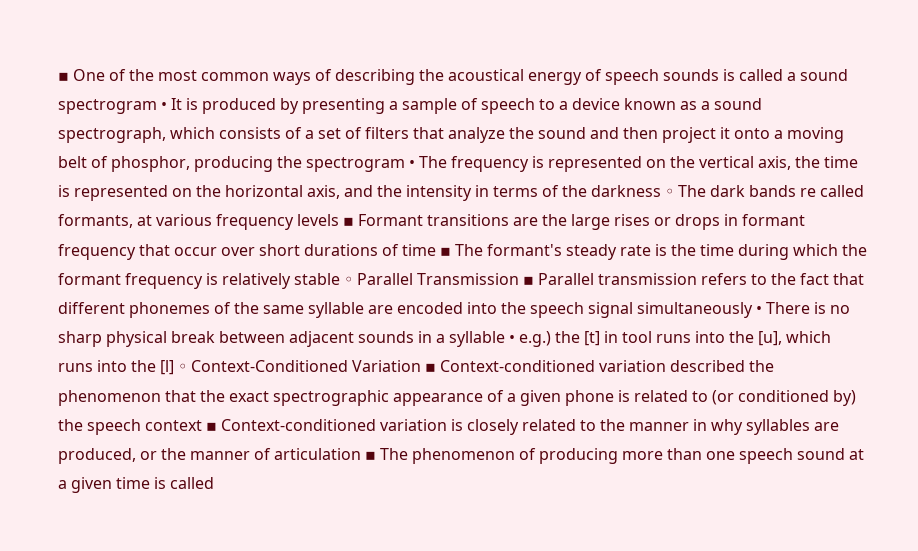▪ One of the most common ways of describing the acoustical energy of speech sounds is called a sound spectrogram • It is produced by presenting a sample of speech to a device known as a sound spectrograph, which consists of a set of filters that analyze the sound and then project it onto a moving belt of phosphor, producing the spectrogram • The frequency is represented on the vertical axis, the time is represented on the horizontal axis, and the intensity in terms of the darkness ◦ The dark bands re called formants, at various frequency levels ▪ Formant transitions are the large rises or drops in formant frequency that occur over short durations of time ▪ The formant's steady rate is the time during which the formant frequency is relatively stable ◦ Parallel Transmission ▪ Parallel transmission refers to the fact that different phonemes of the same syllable are encoded into the speech signal simultaneously • There is no sharp physical break between adjacent sounds in a syllable • e.g.) the [t] in tool runs into the [u], which runs into the [l] ◦ Context-Conditioned Variation ▪ Context-conditioned variation described the phenomenon that the exact spectrographic appearance of a given phone is related to (or conditioned by) the speech context ▪ Context-conditioned variation is closely related to the manner in why syllables are produced, or the manner of articulation ▪ The phenomenon of producing more than one speech sound at a given time is called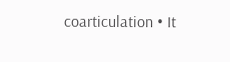coarticulation • It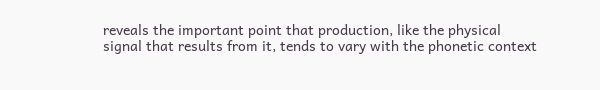reveals the important point that production, like the physical signal that results from it, tends to vary with the phonetic context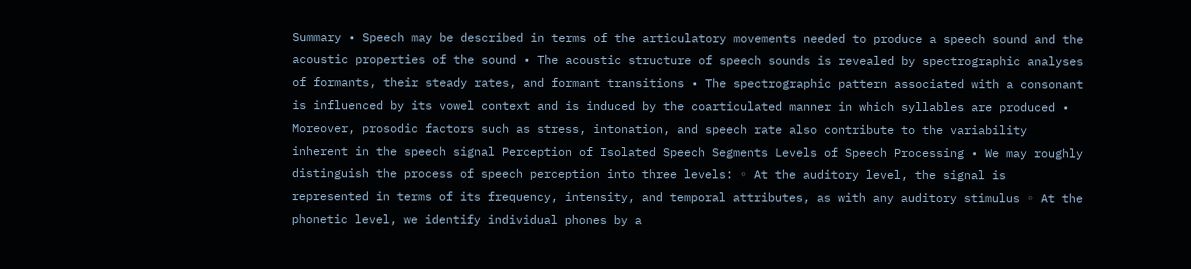Summary • Speech may be described in terms of the articulatory movements needed to produce a speech sound and the acoustic properties of the sound • The acoustic structure of speech sounds is revealed by spectrographic analyses of formants, their steady rates, and formant transitions • The spectrographic pattern associated with a consonant is influenced by its vowel context and is induced by the coarticulated manner in which syllables are produced • Moreover, prosodic factors such as stress, intonation, and speech rate also contribute to the variability inherent in the speech signal Perception of Isolated Speech Segments Levels of Speech Processing • We may roughly distinguish the process of speech perception into three levels: ◦ At the auditory level, the signal is represented in terms of its frequency, intensity, and temporal attributes, as with any auditory stimulus ◦ At the phonetic level, we identify individual phones by a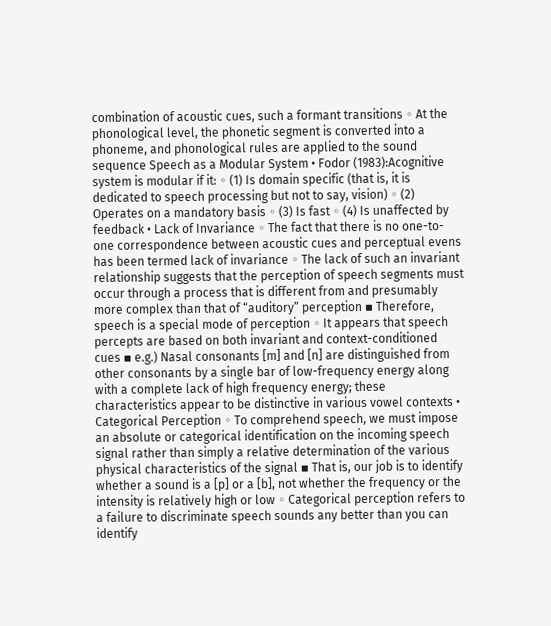combination of acoustic cues, such a formant transitions ◦ At the phonological level, the phonetic segment is converted into a phoneme, and phonological rules are applied to the sound sequence Speech as a Modular System • Fodor (1983):Acognitive system is modular if it: ◦ (1) Is domain specific (that is, it is dedicated to speech processing but not to say, vision) ◦ (2) Operates on a mandatory basis ◦ (3) Is fast ◦ (4) Is unaffected by feedback • Lack of Invariance ◦ The fact that there is no one-to-one correspondence between acoustic cues and perceptual evens has been termed lack of invariance ◦ The lack of such an invariant relationship suggests that the perception of speech segments must occur through a process that is different from and presumably more complex than that of “auditory” perception ▪ Therefore, speech is a special mode of perception ◦ It appears that speech percepts are based on both invariant and context-conditioned cues ▪ e.g.) Nasal consonants [m] and [n] are distinguished from other consonants by a single bar of low-frequency energy along with a complete lack of high frequency energy; these characteristics appear to be distinctive in various vowel contexts • Categorical Perception ◦ To comprehend speech, we must impose an absolute or categorical identification on the incoming speech signal rather than simply a relative determination of the various physical characteristics of the signal ▪ That is, our job is to identify whether a sound is a [p] or a [b], not whether the frequency or the intensity is relatively high or low ◦ Categorical perception refers to a failure to discriminate speech sounds any better than you can identify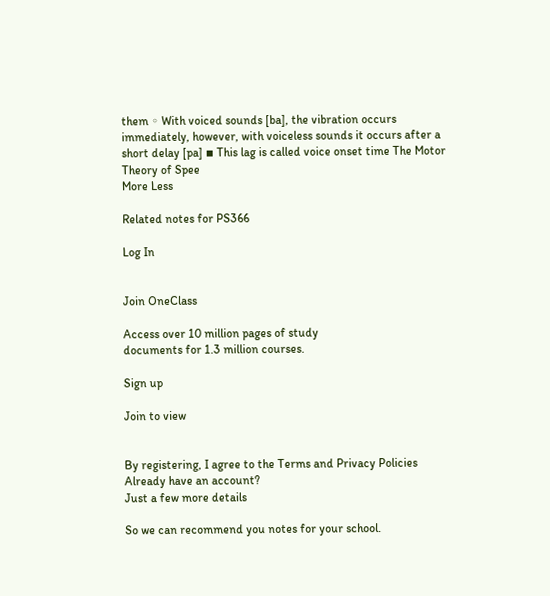them ◦ With voiced sounds [ba], the vibration occurs immediately, however, with voiceless sounds it occurs after a short delay [pa] ▪ This lag is called voice onset time The Motor Theory of Spee
More Less

Related notes for PS366

Log In


Join OneClass

Access over 10 million pages of study
documents for 1.3 million courses.

Sign up

Join to view


By registering, I agree to the Terms and Privacy Policies
Already have an account?
Just a few more details

So we can recommend you notes for your school.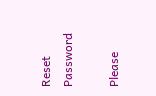Reset Password

Please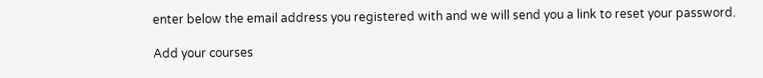enter below the email address you registered with and we will send you a link to reset your password.

Add your courses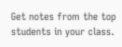Get notes from the top students in your class.